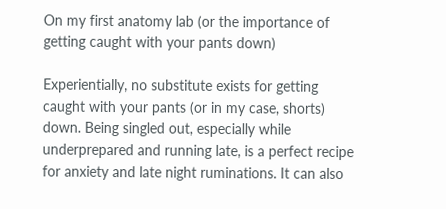On my first anatomy lab (or the importance of getting caught with your pants down)

Experientially, no substitute exists for getting caught with your pants (or in my case, shorts) down. Being singled out, especially while underprepared and running late, is a perfect recipe for anxiety and late night ruminations. It can also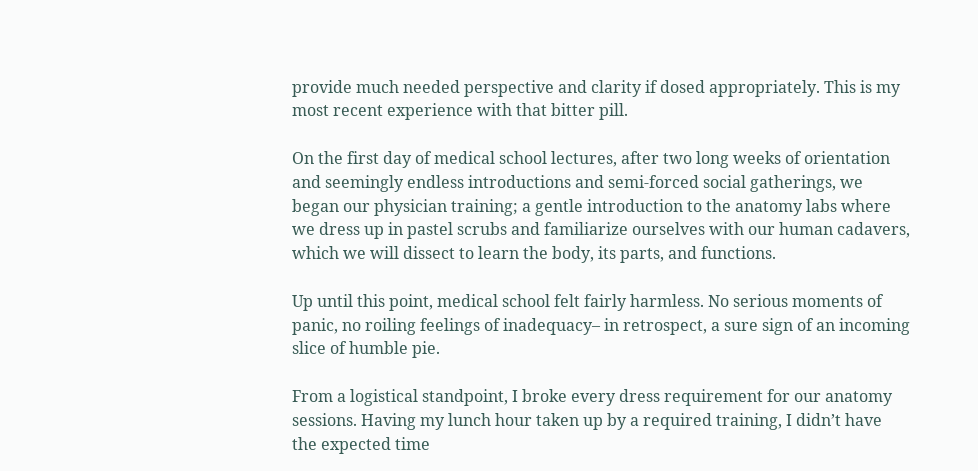provide much needed perspective and clarity if dosed appropriately. This is my most recent experience with that bitter pill.

On the first day of medical school lectures, after two long weeks of orientation and seemingly endless introductions and semi-forced social gatherings, we began our physician training; a gentle introduction to the anatomy labs where we dress up in pastel scrubs and familiarize ourselves with our human cadavers, which we will dissect to learn the body, its parts, and functions.

Up until this point, medical school felt fairly harmless. No serious moments of panic, no roiling feelings of inadequacy– in retrospect, a sure sign of an incoming slice of humble pie.

From a logistical standpoint, I broke every dress requirement for our anatomy sessions. Having my lunch hour taken up by a required training, I didn’t have the expected time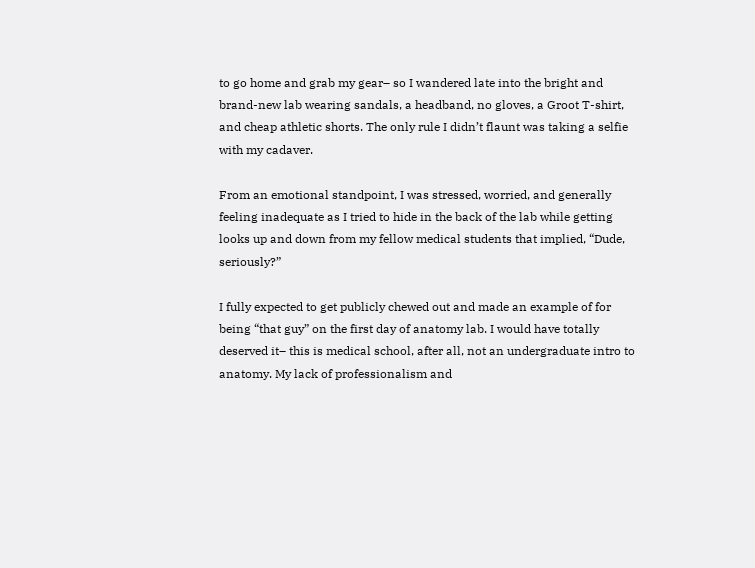to go home and grab my gear– so I wandered late into the bright and brand-new lab wearing sandals, a headband, no gloves, a Groot T-shirt, and cheap athletic shorts. The only rule I didn’t flaunt was taking a selfie with my cadaver.

From an emotional standpoint, I was stressed, worried, and generally feeling inadequate as I tried to hide in the back of the lab while getting looks up and down from my fellow medical students that implied, “Dude, seriously?”

I fully expected to get publicly chewed out and made an example of for being “that guy” on the first day of anatomy lab. I would have totally deserved it– this is medical school, after all, not an undergraduate intro to anatomy. My lack of professionalism and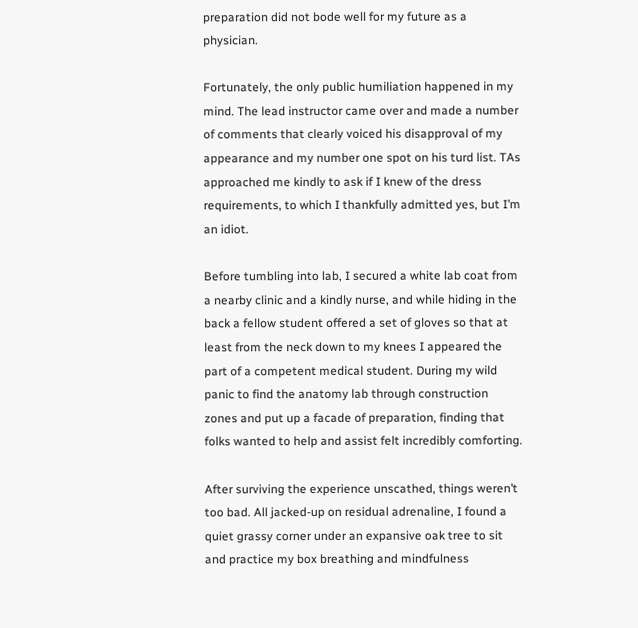preparation did not bode well for my future as a physician.

Fortunately, the only public humiliation happened in my mind. The lead instructor came over and made a number of comments that clearly voiced his disapproval of my appearance and my number one spot on his turd list. TAs approached me kindly to ask if I knew of the dress requirements, to which I thankfully admitted yes, but I’m an idiot.

Before tumbling into lab, I secured a white lab coat from a nearby clinic and a kindly nurse, and while hiding in the back a fellow student offered a set of gloves so that at least from the neck down to my knees I appeared the part of a competent medical student. During my wild panic to find the anatomy lab through construction zones and put up a facade of preparation, finding that folks wanted to help and assist felt incredibly comforting.

After surviving the experience unscathed, things weren’t too bad. All jacked-up on residual adrenaline, I found a quiet grassy corner under an expansive oak tree to sit and practice my box breathing and mindfulness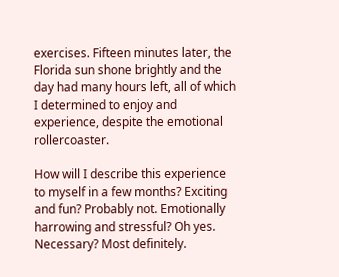exercises. Fifteen minutes later, the Florida sun shone brightly and the day had many hours left, all of which I determined to enjoy and experience, despite the emotional rollercoaster.

How will I describe this experience to myself in a few months? Exciting and fun? Probably not. Emotionally harrowing and stressful? Oh yes. Necessary? Most definitely.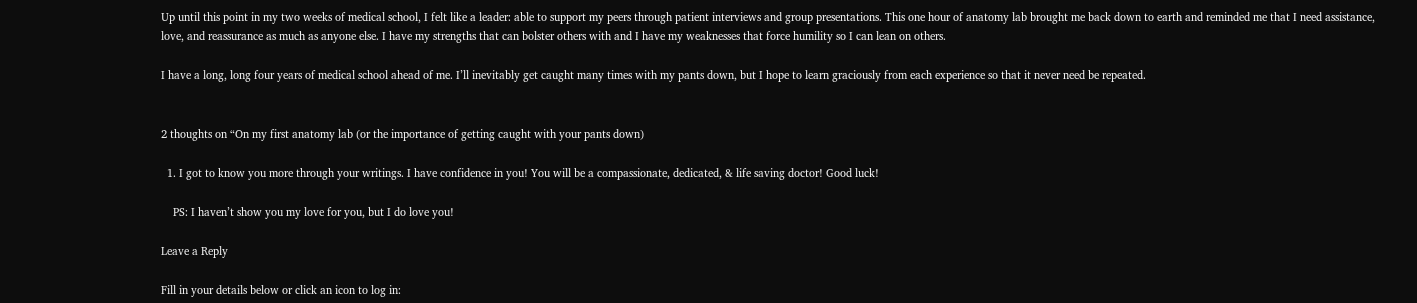Up until this point in my two weeks of medical school, I felt like a leader: able to support my peers through patient interviews and group presentations. This one hour of anatomy lab brought me back down to earth and reminded me that I need assistance, love, and reassurance as much as anyone else. I have my strengths that can bolster others with and I have my weaknesses that force humility so I can lean on others.

I have a long, long four years of medical school ahead of me. I’ll inevitably get caught many times with my pants down, but I hope to learn graciously from each experience so that it never need be repeated.


2 thoughts on “On my first anatomy lab (or the importance of getting caught with your pants down)

  1. I got to know you more through your writings. I have confidence in you! You will be a compassionate, dedicated, & life saving doctor! Good luck!

    PS: I haven’t show you my love for you, but I do love you!

Leave a Reply

Fill in your details below or click an icon to log in: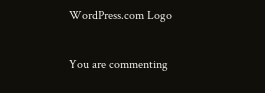WordPress.com Logo

You are commenting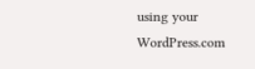using your WordPress.com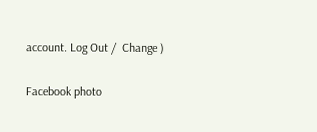account. Log Out /  Change )

Facebook photo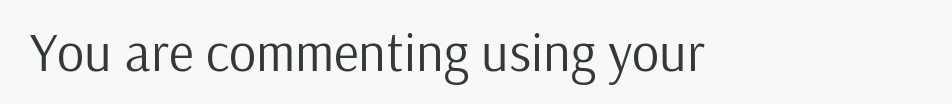You are commenting using your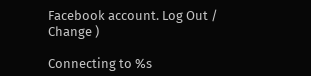Facebook account. Log Out /  Change )

Connecting to %s